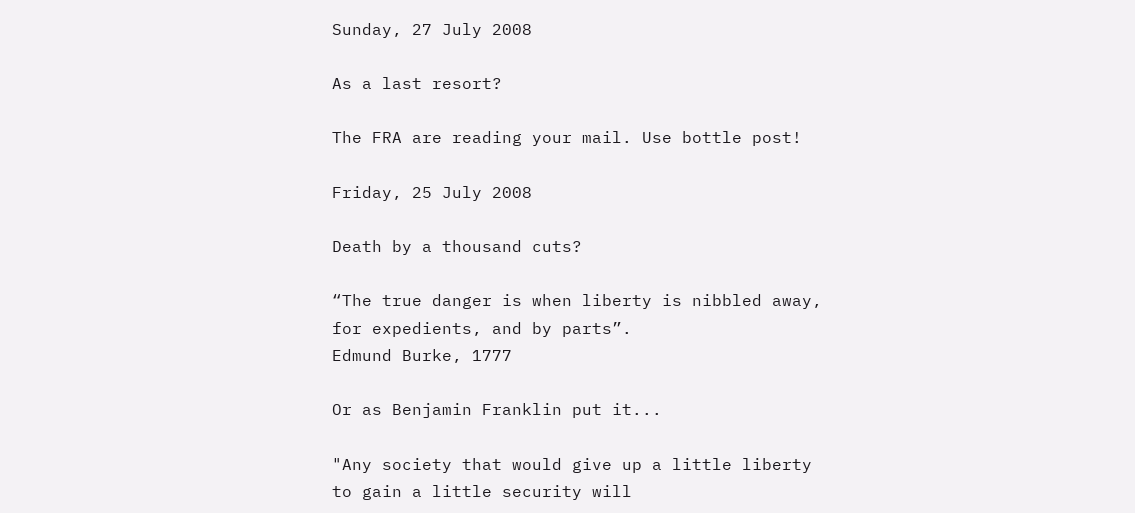Sunday, 27 July 2008

As a last resort?

The FRA are reading your mail. Use bottle post!

Friday, 25 July 2008

Death by a thousand cuts?

“The true danger is when liberty is nibbled away,
for expedients, and by parts”.
Edmund Burke, 1777

Or as Benjamin Franklin put it...

"Any society that would give up a little liberty
to gain a little security will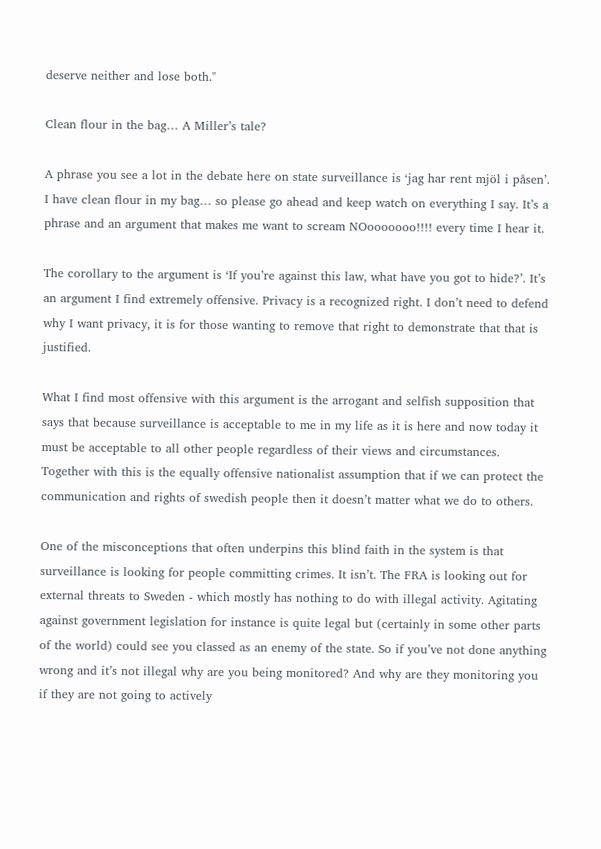deserve neither and lose both."

Clean flour in the bag… A Miller’s tale?

A phrase you see a lot in the debate here on state surveillance is ‘jag har rent mjöl i påsen’. I have clean flour in my bag… so please go ahead and keep watch on everything I say. It’s a phrase and an argument that makes me want to scream NOooooooo!!!! every time I hear it.

The corollary to the argument is ‘If you’re against this law, what have you got to hide?’. It’s an argument I find extremely offensive. Privacy is a recognized right. I don’t need to defend why I want privacy, it is for those wanting to remove that right to demonstrate that that is justified.

What I find most offensive with this argument is the arrogant and selfish supposition that says that because surveillance is acceptable to me in my life as it is here and now today it must be acceptable to all other people regardless of their views and circumstances. Together with this is the equally offensive nationalist assumption that if we can protect the communication and rights of swedish people then it doesn’t matter what we do to others.

One of the misconceptions that often underpins this blind faith in the system is that surveillance is looking for people committing crimes. It isn’t. The FRA is looking out for external threats to Sweden - which mostly has nothing to do with illegal activity. Agitating against government legislation for instance is quite legal but (certainly in some other parts of the world) could see you classed as an enemy of the state. So if you’ve not done anything wrong and it’s not illegal why are you being monitored? And why are they monitoring you if they are not going to actively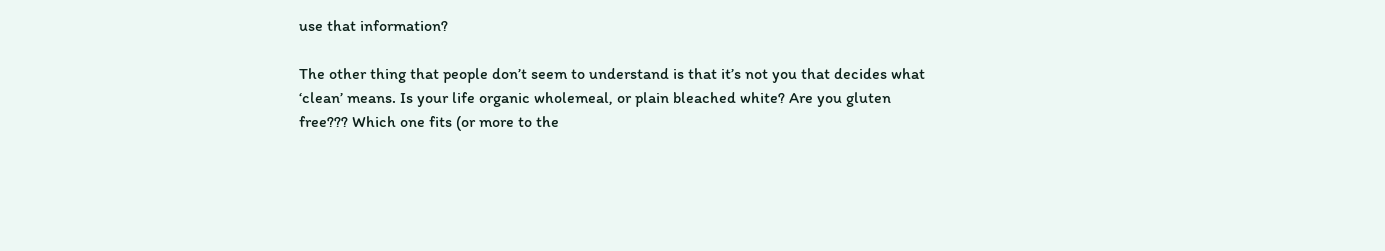use that information?

The other thing that people don’t seem to understand is that it’s not you that decides what ‘clean’ means. Is your life organic wholemeal, or plain bleached white? Are you gluten free??? Which one fits (or more to the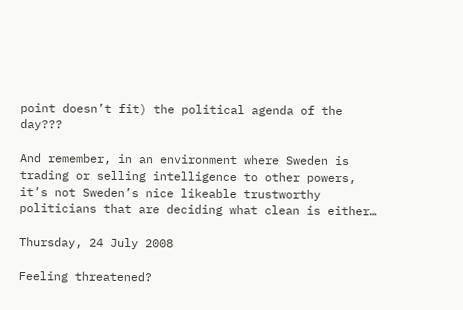point doesn’t fit) the political agenda of the day???

And remember, in an environment where Sweden is trading or selling intelligence to other powers, it’s not Sweden’s nice likeable trustworthy politicians that are deciding what clean is either…

Thursday, 24 July 2008

Feeling threatened?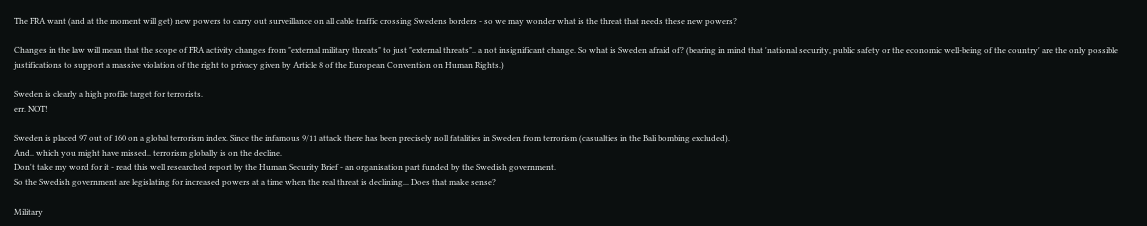The FRA want (and at the moment will get) new powers to carry out surveillance on all cable traffic crossing Swedens borders - so we may wonder what is the threat that needs these new powers?

Changes in the law will mean that the scope of FRA activity changes from "external military threats" to just "external threats".. a not insignificant change. So what is Sweden afraid of? (bearing in mind that 'national security, public safety or the economic well-being of the country' are the only possible justifications to support a massive violation of the right to privacy given by Article 8 of the European Convention on Human Rights.)

Sweden is clearly a high profile target for terrorists.
err. NOT!

Sweden is placed 97 out of 160 on a global terrorism index. Since the infamous 9/11 attack there has been precisely noll fatalities in Sweden from terrorism (casualties in the Bali bombing excluded).
And.. which you might have missed.. terrorism globally is on the decline.
Don't take my word for it - read this well researched report by the Human Security Brief - an organisation part funded by the Swedish government.
So the Swedish government are legislating for increased powers at a time when the real threat is declining... Does that make sense?

Military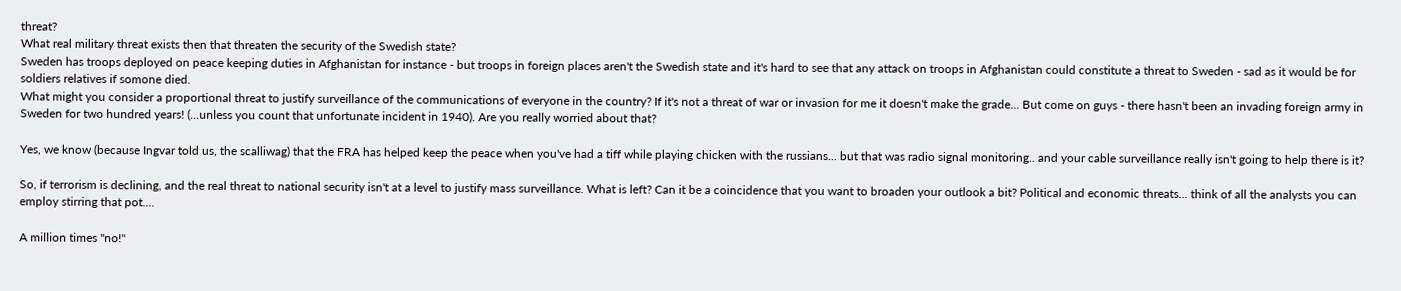threat?
What real military threat exists then that threaten the security of the Swedish state?
Sweden has troops deployed on peace keeping duties in Afghanistan for instance - but troops in foreign places aren't the Swedish state and it's hard to see that any attack on troops in Afghanistan could constitute a threat to Sweden - sad as it would be for soldiers relatives if somone died.
What might you consider a proportional threat to justify surveillance of the communications of everyone in the country? If it's not a threat of war or invasion for me it doesn't make the grade... But come on guys - there hasn't been an invading foreign army in Sweden for two hundred years! (...unless you count that unfortunate incident in 1940). Are you really worried about that?

Yes, we know (because Ingvar told us, the scalliwag) that the FRA has helped keep the peace when you've had a tiff while playing chicken with the russians... but that was radio signal monitoring.. and your cable surveillance really isn't going to help there is it?

So, if terrorism is declining, and the real threat to national security isn't at a level to justify mass surveillance. What is left? Can it be a coincidence that you want to broaden your outlook a bit? Political and economic threats... think of all the analysts you can employ stirring that pot....

A million times "no!"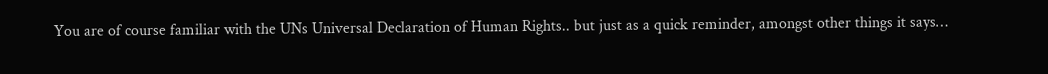You are of course familiar with the UNs Universal Declaration of Human Rights.. but just as a quick reminder, amongst other things it says…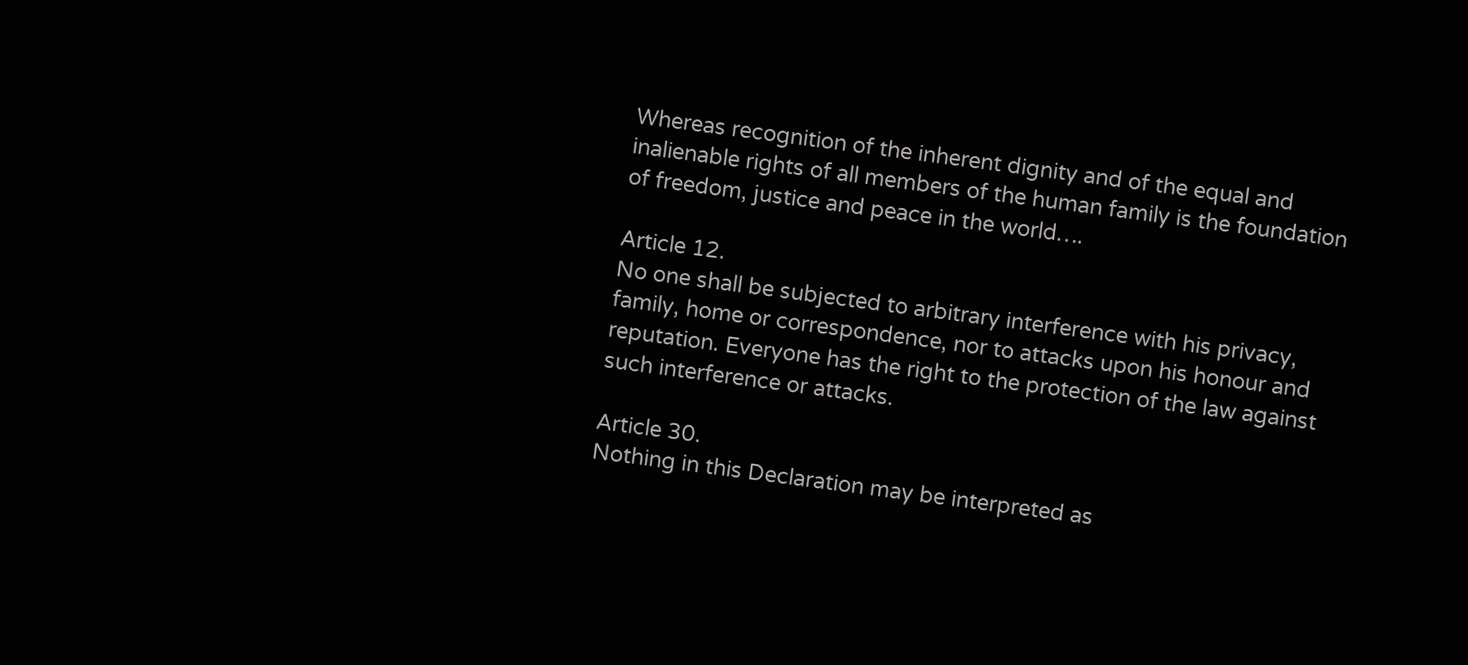Whereas recognition of the inherent dignity and of the equal and inalienable rights of all members of the human family is the foundation of freedom, justice and peace in the world….

Article 12.
No one shall be subjected to arbitrary interference with his privacy, family, home or correspondence, nor to attacks upon his honour and reputation. Everyone has the right to the protection of the law against such interference or attacks.

Article 30.
Nothing in this Declaration may be interpreted as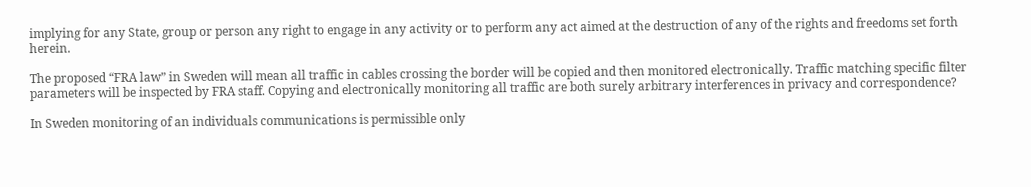implying for any State, group or person any right to engage in any activity or to perform any act aimed at the destruction of any of the rights and freedoms set forth herein.

The proposed “FRA law” in Sweden will mean all traffic in cables crossing the border will be copied and then monitored electronically. Traffic matching specific filter parameters will be inspected by FRA staff. Copying and electronically monitoring all traffic are both surely arbitrary interferences in privacy and correspondence?

In Sweden monitoring of an individuals communications is permissible only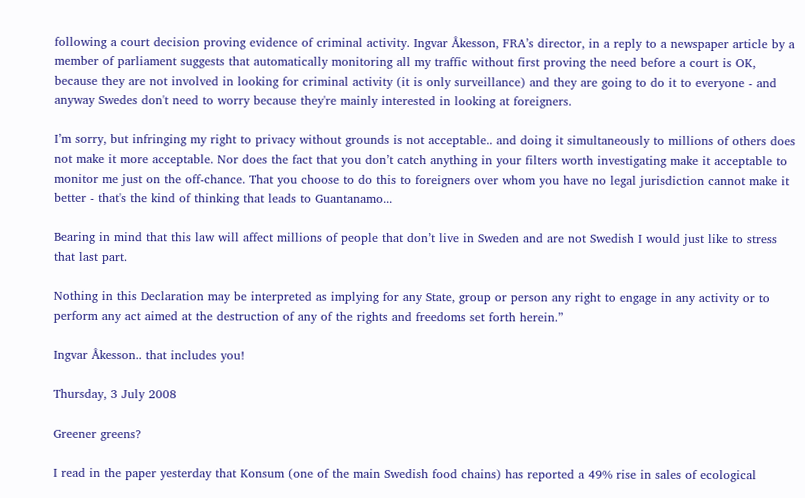following a court decision proving evidence of criminal activity. Ingvar Åkesson, FRA’s director, in a reply to a newspaper article by a member of parliament suggests that automatically monitoring all my traffic without first proving the need before a court is OK, because they are not involved in looking for criminal activity (it is only surveillance) and they are going to do it to everyone - and anyway Swedes don't need to worry because they're mainly interested in looking at foreigners.

I’m sorry, but infringing my right to privacy without grounds is not acceptable.. and doing it simultaneously to millions of others does not make it more acceptable. Nor does the fact that you don’t catch anything in your filters worth investigating make it acceptable to monitor me just on the off-chance. That you choose to do this to foreigners over whom you have no legal jurisdiction cannot make it better - that's the kind of thinking that leads to Guantanamo...

Bearing in mind that this law will affect millions of people that don’t live in Sweden and are not Swedish I would just like to stress that last part.

Nothing in this Declaration may be interpreted as implying for any State, group or person any right to engage in any activity or to perform any act aimed at the destruction of any of the rights and freedoms set forth herein.”

Ingvar Åkesson.. that includes you!

Thursday, 3 July 2008

Greener greens?

I read in the paper yesterday that Konsum (one of the main Swedish food chains) has reported a 49% rise in sales of ecological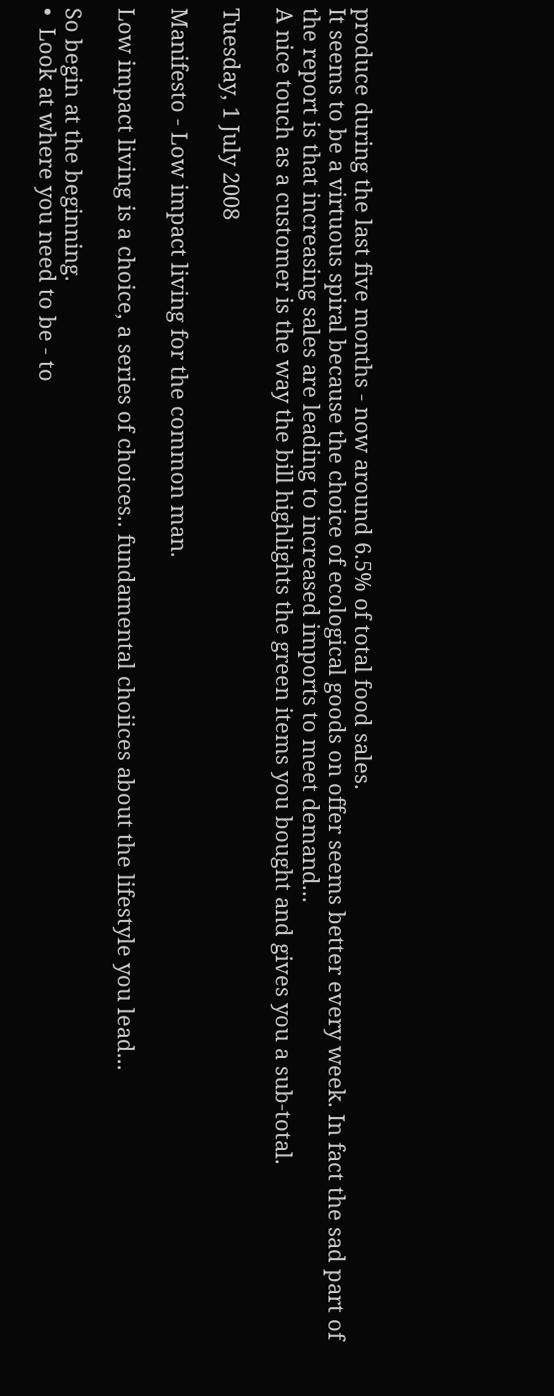produce during the last five months - now around 6.5% of total food sales.
It seems to be a virtuous spiral because the choice of ecological goods on offer seems better every week. In fact the sad part of the report is that increasing sales are leading to increased imports to meet demand...
A nice touch as a customer is the way the bill highlights the green items you bought and gives you a sub-total.

Tuesday, 1 July 2008

Manifesto - Low impact living for the common man.

Low impact living is a choice, a series of choices.. fundamental choiices about the lifestyle you lead...

So begin at the beginning.
•  Look at where you need to be - to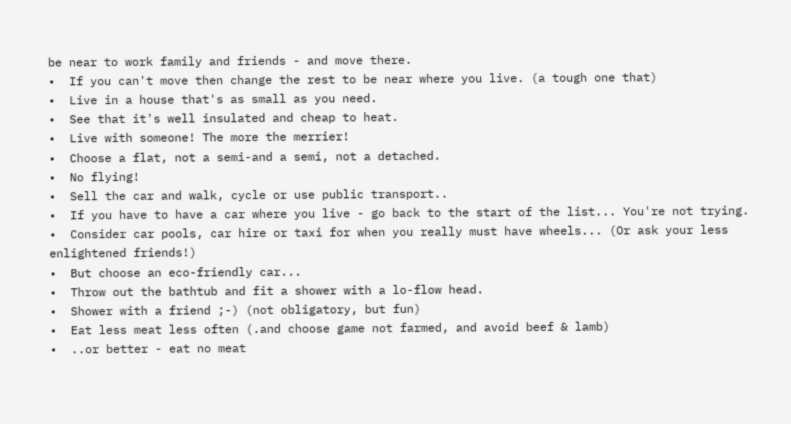be near to work family and friends - and move there.
•  If you can't move then change the rest to be near where you live. (a tough one that)
•  Live in a house that's as small as you need.
•  See that it's well insulated and cheap to heat.
•  Live with someone! The more the merrier!
•  Choose a flat, not a semi-and a semi, not a detached.
•  No flying!
•  Sell the car and walk, cycle or use public transport..
•  If you have to have a car where you live - go back to the start of the list... You're not trying.
•  Consider car pools, car hire or taxi for when you really must have wheels... (Or ask your less enlightened friends!)
•  But choose an eco-friendly car...
•  Throw out the bathtub and fit a shower with a lo-flow head.
•  Shower with a friend ;-) (not obligatory, but fun)
•  Eat less meat less often (.and choose game not farmed, and avoid beef & lamb)
•  ..or better - eat no meat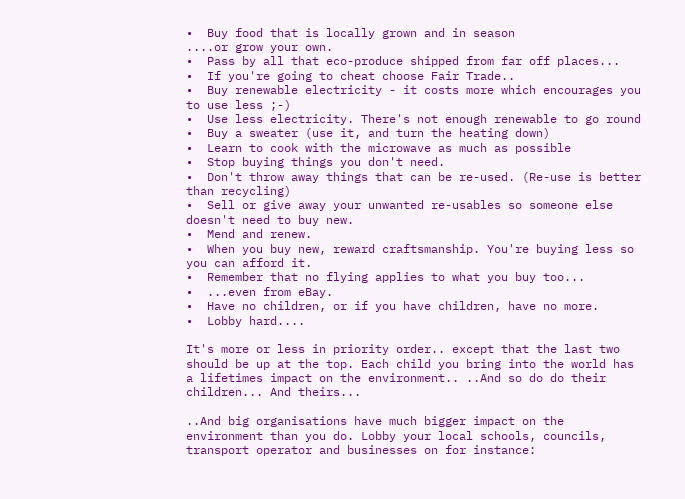•  Buy food that is locally grown and in season
....or grow your own.
•  Pass by all that eco-produce shipped from far off places...
•  If you're going to cheat choose Fair Trade..
•  Buy renewable electricity - it costs more which encourages you to use less ;-)
•  Use less electricity. There's not enough renewable to go round
•  Buy a sweater (use it, and turn the heating down)
•  Learn to cook with the microwave as much as possible
•  Stop buying things you don't need.
•  Don't throw away things that can be re-used. (Re-use is better than recycling)
•  Sell or give away your unwanted re-usables so someone else doesn't need to buy new.
•  Mend and renew.
•  When you buy new, reward craftsmanship. You're buying less so you can afford it.
•  Remember that no flying applies to what you buy too...
•  ...even from eBay.
•  Have no children, or if you have children, have no more.
•  Lobby hard....

It's more or less in priority order.. except that the last two should be up at the top. Each child you bring into the world has a lifetimes impact on the environment.. ..And so do do their children... And theirs...

..And big organisations have much bigger impact on the environment than you do. Lobby your local schools, councils, transport operator and businesses on for instance: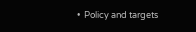•  Policy and targets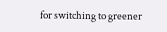for switching to greener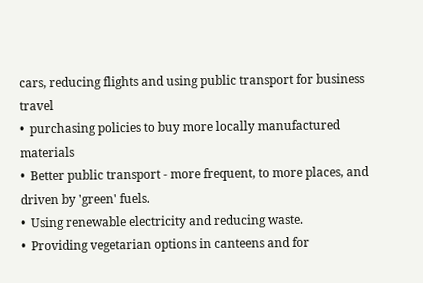cars, reducing flights and using public transport for business travel
•  purchasing policies to buy more locally manufactured materials
•  Better public transport - more frequent, to more places, and driven by 'green' fuels.
•  Using renewable electricity and reducing waste.
•  Providing vegetarian options in canteens and for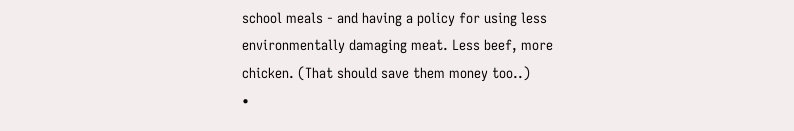school meals - and having a policy for using less environmentally damaging meat. Less beef, more chicken. (That should save them money too..)
•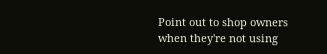Point out to shop owners when they're not using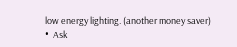low energy lighting. (another money saver)
•  Ask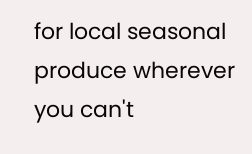for local seasonal produce wherever you can't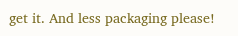get it. And less packaging please!